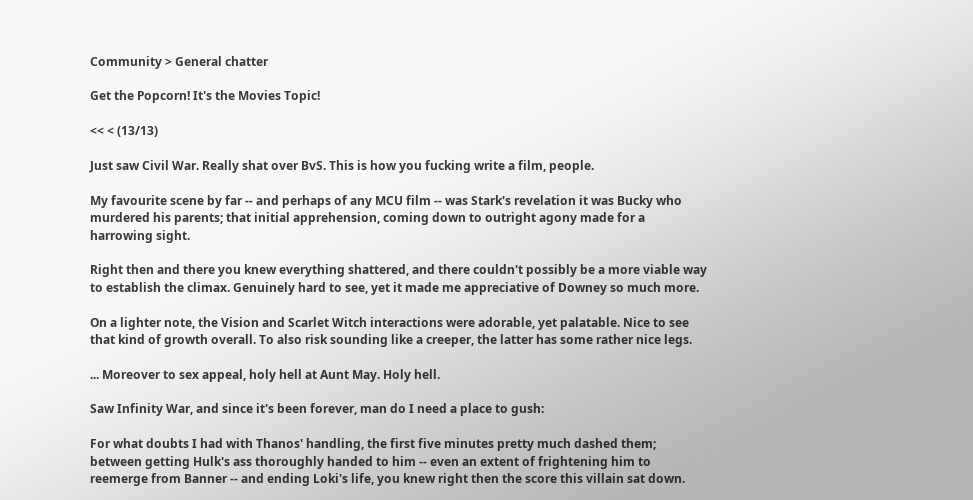Community > General chatter

Get the Popcorn! It's the Movies Topic!

<< < (13/13)

Just saw Civil War. Really shat over BvS. This is how you fucking write a film, people.

My favourite scene by far -- and perhaps of any MCU film -- was Stark's revelation it was Bucky who murdered his parents; that initial apprehension, coming down to outright agony made for a harrowing sight.

Right then and there you knew everything shattered, and there couldn't possibly be a more viable way to establish the climax. Genuinely hard to see, yet it made me appreciative of Downey so much more.

On a lighter note, the Vision and Scarlet Witch interactions were adorable, yet palatable. Nice to see that kind of growth overall. To also risk sounding like a creeper, the latter has some rather nice legs.

... Moreover to sex appeal, holy hell at Aunt May. Holy hell.

Saw Infinity War, and since it's been forever, man do I need a place to gush:

For what doubts I had with Thanos' handling, the first five minutes pretty much dashed them; between getting Hulk's ass thoroughly handed to him -- even an extent of frightening him to reemerge from Banner -- and ending Loki's life, you knew right then the score this villain sat down.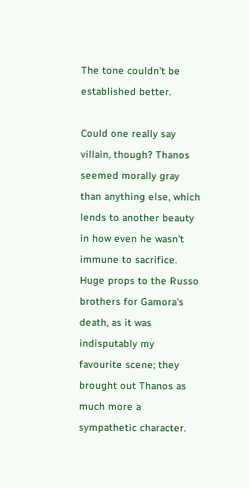The tone couldn't be established better.

Could one really say villain, though? Thanos seemed morally gray than anything else, which lends to another beauty in how even he wasn't immune to sacrifice. Huge props to the Russo brothers for Gamora's death, as it was indisputably my favourite scene; they brought out Thanos as much more a sympathetic character.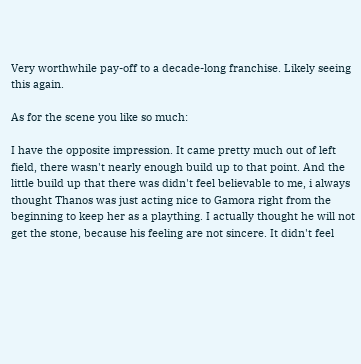Very worthwhile pay-off to a decade-long franchise. Likely seeing this again.

As for the scene you like so much:

I have the opposite impression. It came pretty much out of left field, there wasn't nearly enough build up to that point. And the little build up that there was didn't feel believable to me, i always thought Thanos was just acting nice to Gamora right from the beginning to keep her as a plaything. I actually thought he will not get the stone, because his feeling are not sincere. It didn't feel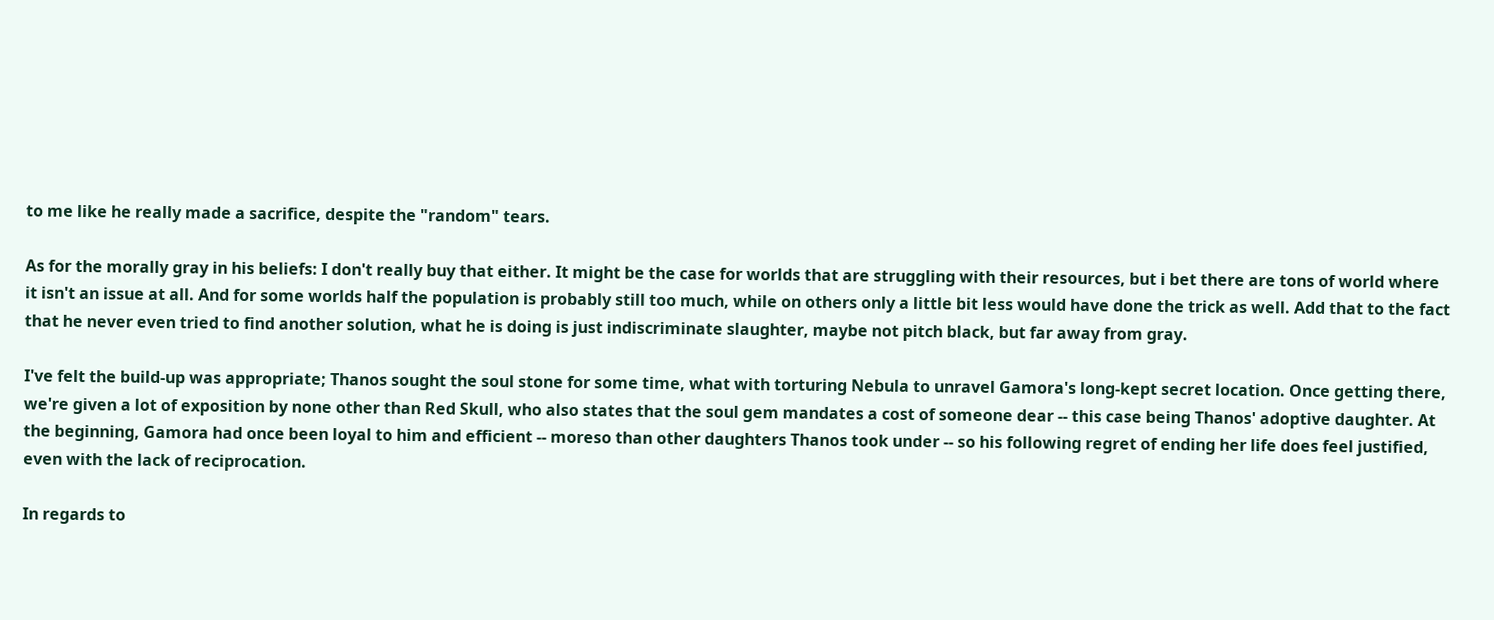to me like he really made a sacrifice, despite the "random" tears.

As for the morally gray in his beliefs: I don't really buy that either. It might be the case for worlds that are struggling with their resources, but i bet there are tons of world where it isn't an issue at all. And for some worlds half the population is probably still too much, while on others only a little bit less would have done the trick as well. Add that to the fact that he never even tried to find another solution, what he is doing is just indiscriminate slaughter, maybe not pitch black, but far away from gray.

I've felt the build-up was appropriate; Thanos sought the soul stone for some time, what with torturing Nebula to unravel Gamora's long-kept secret location. Once getting there, we're given a lot of exposition by none other than Red Skull, who also states that the soul gem mandates a cost of someone dear -- this case being Thanos' adoptive daughter. At the beginning, Gamora had once been loyal to him and efficient -- moreso than other daughters Thanos took under -- so his following regret of ending her life does feel justified, even with the lack of reciprocation.

In regards to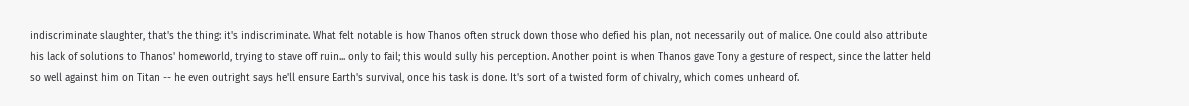indiscriminate slaughter, that's the thing: it's indiscriminate. What felt notable is how Thanos often struck down those who defied his plan, not necessarily out of malice. One could also attribute his lack of solutions to Thanos' homeworld, trying to stave off ruin... only to fail; this would sully his perception. Another point is when Thanos gave Tony a gesture of respect, since the latter held so well against him on Titan -- he even outright says he'll ensure Earth's survival, once his task is done. It's sort of a twisted form of chivalry, which comes unheard of.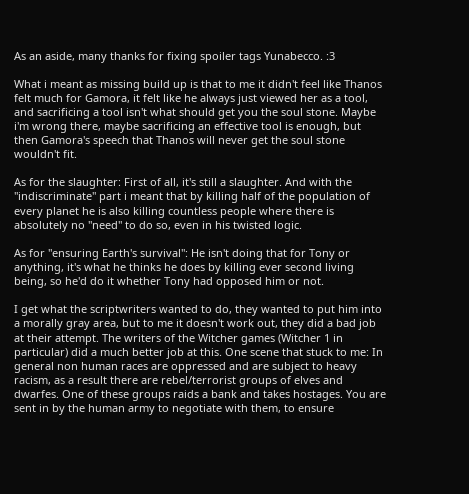As an aside, many thanks for fixing spoiler tags Yunabecco. :3

What i meant as missing build up is that to me it didn't feel like Thanos felt much for Gamora, it felt like he always just viewed her as a tool, and sacrificing a tool isn't what should get you the soul stone. Maybe i'm wrong there, maybe sacrificing an effective tool is enough, but then Gamora's speech that Thanos will never get the soul stone wouldn't fit.

As for the slaughter: First of all, it's still a slaughter. And with the "indiscriminate" part i meant that by killing half of the population of every planet he is also killing countless people where there is absolutely no "need" to do so, even in his twisted logic.

As for "ensuring Earth's survival": He isn't doing that for Tony or anything, it's what he thinks he does by killing ever second living being, so he'd do it whether Tony had opposed him or not.

I get what the scriptwriters wanted to do, they wanted to put him into a morally gray area, but to me it doesn't work out, they did a bad job at their attempt. The writers of the Witcher games (Witcher 1 in particular) did a much better job at this. One scene that stuck to me: In general non human races are oppressed and are subject to heavy racism, as a result there are rebel/terrorist groups of elves and dwarfes. One of these groups raids a bank and takes hostages. You are sent in by the human army to negotiate with them, to ensure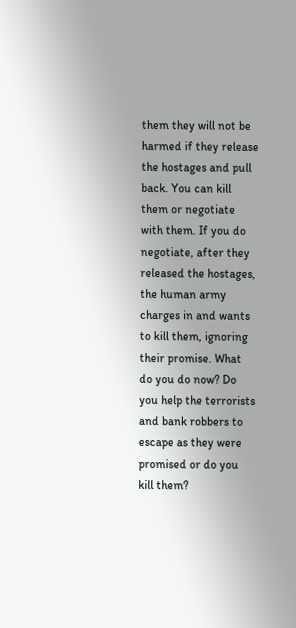them they will not be harmed if they release the hostages and pull back. You can kill them or negotiate with them. If you do negotiate, after they released the hostages, the human army charges in and wants to kill them, ignoring their promise. What do you do now? Do you help the terrorists and bank robbers to escape as they were promised or do you kill them?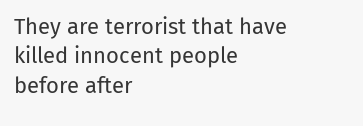They are terrorist that have killed innocent people before after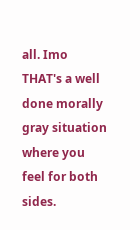all. Imo THAT's a well done morally gray situation where you feel for both sides.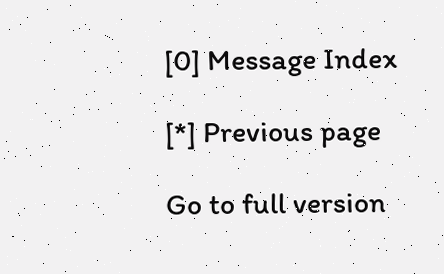[0] Message Index

[*] Previous page

Go to full version